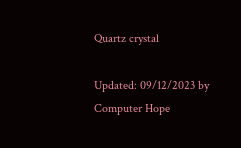Quartz crystal

Updated: 09/12/2023 by Computer Hope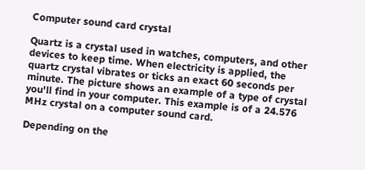Computer sound card crystal

Quartz is a crystal used in watches, computers, and other devices to keep time. When electricity is applied, the quartz crystal vibrates or ticks an exact 60 seconds per minute. The picture shows an example of a type of crystal you'll find in your computer. This example is of a 24.576 MHz crystal on a computer sound card.

Depending on the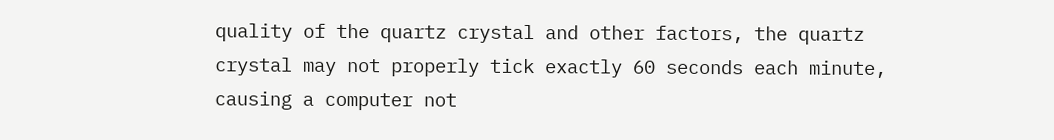quality of the quartz crystal and other factors, the quartz crystal may not properly tick exactly 60 seconds each minute, causing a computer not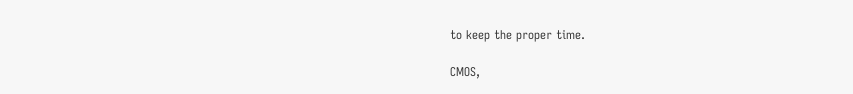to keep the proper time.

CMOS,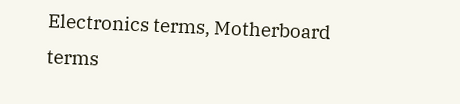Electronics terms, Motherboard terms